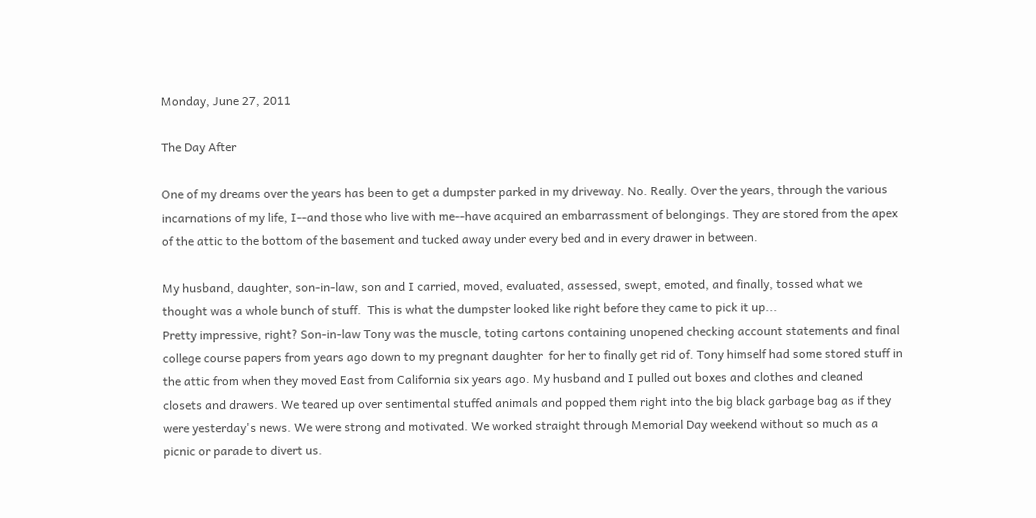Monday, June 27, 2011

The Day After

One of my dreams over the years has been to get a dumpster parked in my driveway. No. Really. Over the years, through the various incarnations of my life, I--and those who live with me--have acquired an embarrassment of belongings. They are stored from the apex of the attic to the bottom of the basement and tucked away under every bed and in every drawer in between.

My husband, daughter, son-in-law, son and I carried, moved, evaluated, assessed, swept, emoted, and finally, tossed what we thought was a whole bunch of stuff.  This is what the dumpster looked like right before they came to pick it up...
Pretty impressive, right? Son-in-law Tony was the muscle, toting cartons containing unopened checking account statements and final college course papers from years ago down to my pregnant daughter  for her to finally get rid of. Tony himself had some stored stuff in the attic from when they moved East from California six years ago. My husband and I pulled out boxes and clothes and cleaned closets and drawers. We teared up over sentimental stuffed animals and popped them right into the big black garbage bag as if they were yesterday's news. We were strong and motivated. We worked straight through Memorial Day weekend without so much as a picnic or parade to divert us.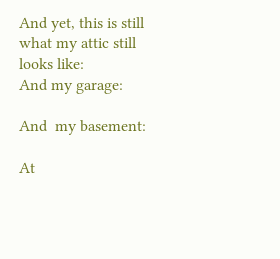And yet, this is still what my attic still looks like:
And my garage:

And  my basement:

At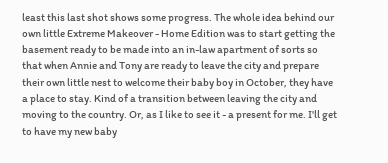least this last shot shows some progress. The whole idea behind our own little Extreme Makeover - Home Edition was to start getting the basement ready to be made into an in-law apartment of sorts so that when Annie and Tony are ready to leave the city and prepare their own little nest to welcome their baby boy in October, they have a place to stay. Kind of a transition between leaving the city and moving to the country. Or, as I like to see it - a present for me. I'll get to have my new baby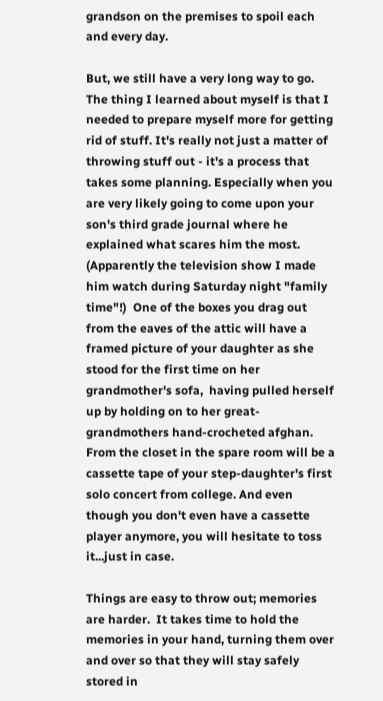grandson on the premises to spoil each and every day.

But, we still have a very long way to go. The thing I learned about myself is that I needed to prepare myself more for getting rid of stuff. It's really not just a matter of throwing stuff out - it's a process that takes some planning. Especially when you are very likely going to come upon your son's third grade journal where he explained what scares him the most. (Apparently the television show I made him watch during Saturday night "family time"!)  One of the boxes you drag out from the eaves of the attic will have a framed picture of your daughter as she stood for the first time on her grandmother's sofa,  having pulled herself up by holding on to her great-grandmothers hand-crocheted afghan. From the closet in the spare room will be a cassette tape of your step-daughter's first solo concert from college. And even though you don't even have a cassette player anymore, you will hesitate to toss it...just in case.

Things are easy to throw out; memories are harder.  It takes time to hold the memories in your hand, turning them over and over so that they will stay safely stored in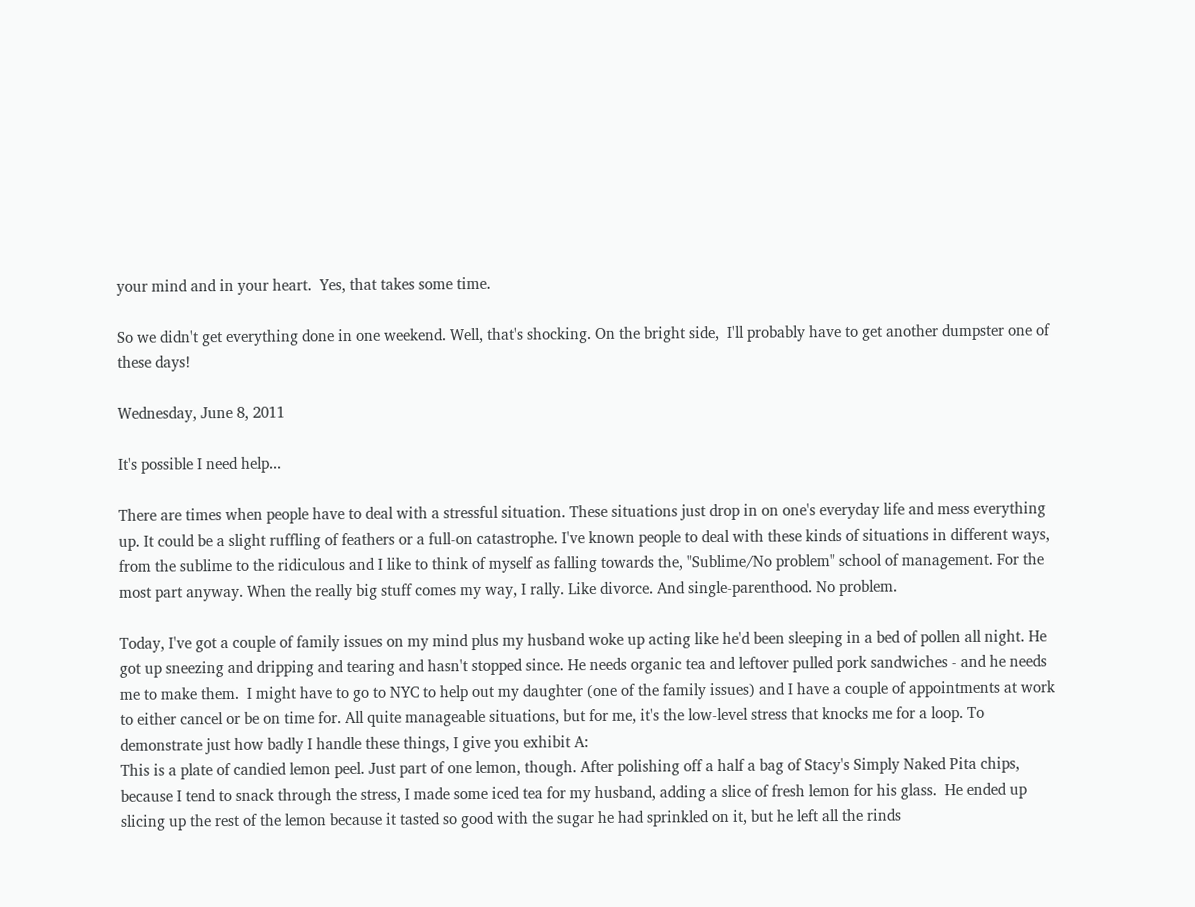your mind and in your heart.  Yes, that takes some time.

So we didn't get everything done in one weekend. Well, that's shocking. On the bright side,  I'll probably have to get another dumpster one of these days!

Wednesday, June 8, 2011

It's possible I need help...

There are times when people have to deal with a stressful situation. These situations just drop in on one's everyday life and mess everything up. It could be a slight ruffling of feathers or a full-on catastrophe. I've known people to deal with these kinds of situations in different ways, from the sublime to the ridiculous and I like to think of myself as falling towards the, "Sublime/No problem" school of management. For the most part anyway. When the really big stuff comes my way, I rally. Like divorce. And single-parenthood. No problem.

Today, I've got a couple of family issues on my mind plus my husband woke up acting like he'd been sleeping in a bed of pollen all night. He got up sneezing and dripping and tearing and hasn't stopped since. He needs organic tea and leftover pulled pork sandwiches - and he needs me to make them.  I might have to go to NYC to help out my daughter (one of the family issues) and I have a couple of appointments at work to either cancel or be on time for. All quite manageable situations, but for me, it's the low-level stress that knocks me for a loop. To demonstrate just how badly I handle these things, I give you exhibit A:
This is a plate of candied lemon peel. Just part of one lemon, though. After polishing off a half a bag of Stacy's Simply Naked Pita chips, because I tend to snack through the stress, I made some iced tea for my husband, adding a slice of fresh lemon for his glass.  He ended up slicing up the rest of the lemon because it tasted so good with the sugar he had sprinkled on it, but he left all the rinds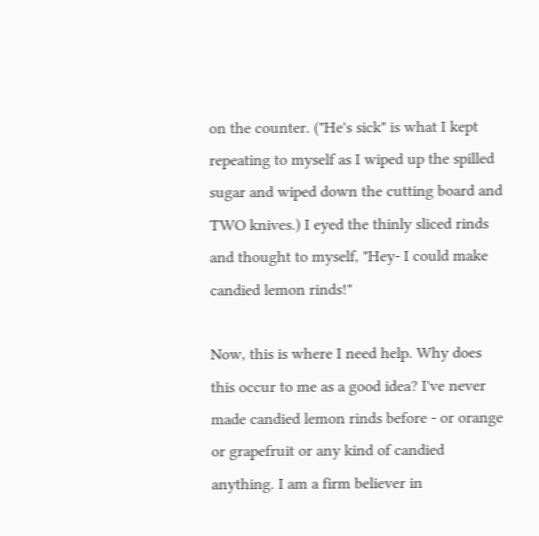on the counter. ("He's sick" is what I kept repeating to myself as I wiped up the spilled sugar and wiped down the cutting board and TWO knives.) I eyed the thinly sliced rinds and thought to myself, "Hey- I could make candied lemon rinds!"

Now, this is where I need help. Why does this occur to me as a good idea? I've never made candied lemon rinds before - or orange or grapefruit or any kind of candied anything. I am a firm believer in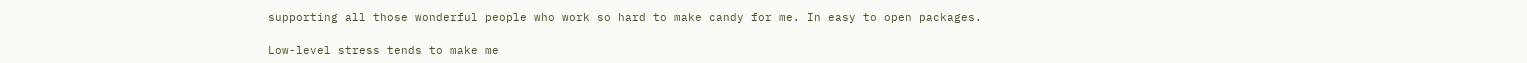supporting all those wonderful people who work so hard to make candy for me. In easy to open packages.

Low-level stress tends to make me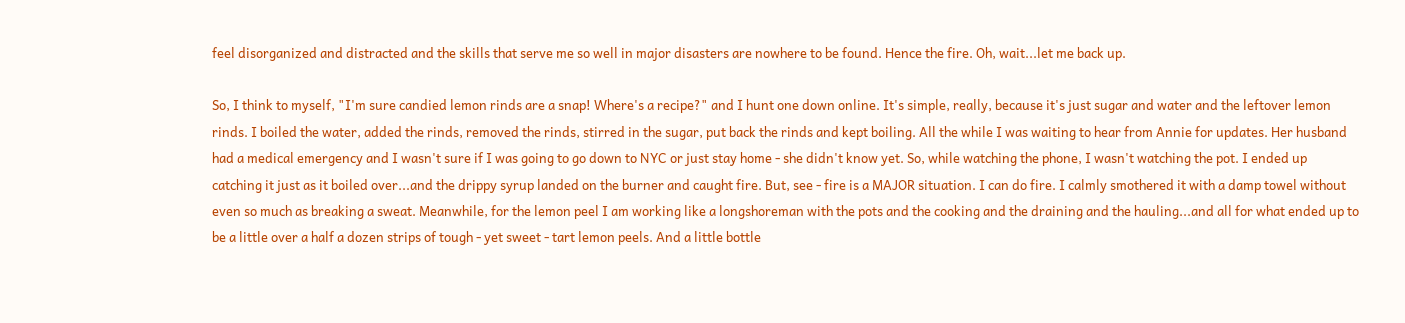feel disorganized and distracted and the skills that serve me so well in major disasters are nowhere to be found. Hence the fire. Oh, wait...let me back up.

So, I think to myself, "I'm sure candied lemon rinds are a snap! Where's a recipe?" and I hunt one down online. It's simple, really, because it's just sugar and water and the leftover lemon rinds. I boiled the water, added the rinds, removed the rinds, stirred in the sugar, put back the rinds and kept boiling. All the while I was waiting to hear from Annie for updates. Her husband had a medical emergency and I wasn't sure if I was going to go down to NYC or just stay home - she didn't know yet. So, while watching the phone, I wasn't watching the pot. I ended up catching it just as it boiled over...and the drippy syrup landed on the burner and caught fire. But, see - fire is a MAJOR situation. I can do fire. I calmly smothered it with a damp towel without even so much as breaking a sweat. Meanwhile, for the lemon peel I am working like a longshoreman with the pots and the cooking and the draining and the hauling...and all for what ended up to be a little over a half a dozen strips of tough - yet sweet - tart lemon peels. And a little bottle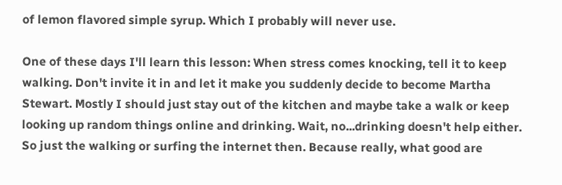of lemon flavored simple syrup. Which I probably will never use.

One of these days I'll learn this lesson: When stress comes knocking, tell it to keep walking. Don't invite it in and let it make you suddenly decide to become Martha Stewart. Mostly I should just stay out of the kitchen and maybe take a walk or keep looking up random things online and drinking. Wait, no...drinking doesn't help either. So just the walking or surfing the internet then. Because really, what good are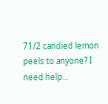71/2 candied lemon peels to anyone? I need help...